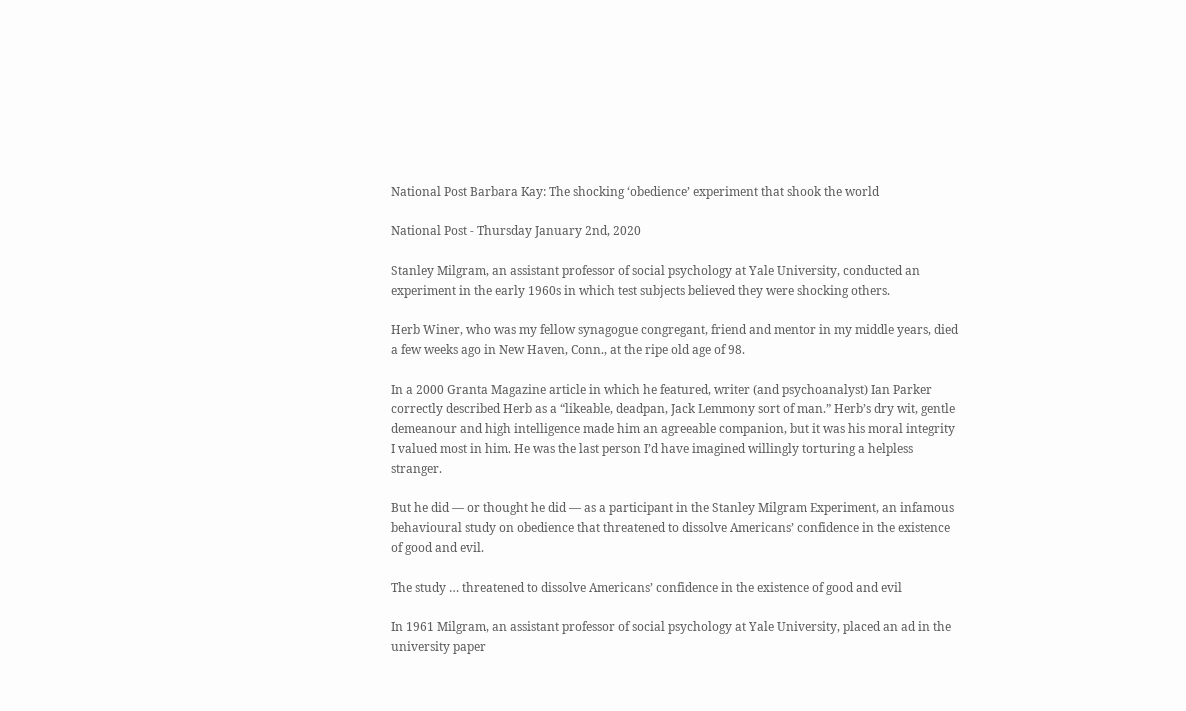National Post Barbara Kay: The shocking ‘obedience’ experiment that shook the world

National Post - Thursday January 2nd, 2020

Stanley Milgram, an assistant professor of social psychology at Yale University, conducted an experiment in the early 1960s in which test subjects believed they were shocking others.

Herb Winer, who was my fellow synagogue congregant, friend and mentor in my middle years, died a few weeks ago in New Haven, Conn., at the ripe old age of 98.

In a 2000 Granta Magazine article in which he featured, writer (and psychoanalyst) Ian Parker correctly described Herb as a “likeable, deadpan, Jack Lemmony sort of man.” Herb’s dry wit, gentle demeanour and high intelligence made him an agreeable companion, but it was his moral integrity I valued most in him. He was the last person I’d have imagined willingly torturing a helpless stranger.

But he did — or thought he did — as a participant in the Stanley Milgram Experiment, an infamous behavioural study on obedience that threatened to dissolve Americans’ confidence in the existence of good and evil.

The study … threatened to dissolve Americans’ confidence in the existence of good and evil

In 1961 Milgram, an assistant professor of social psychology at Yale University, placed an ad in the university paper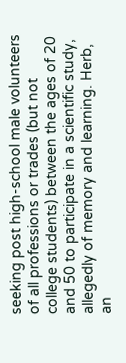seeking post high-school male volunteers of all professions or trades (but not college students) between the ages of 20 and 50 to participate in a scientific study, allegedly of memory and learning. Herb, an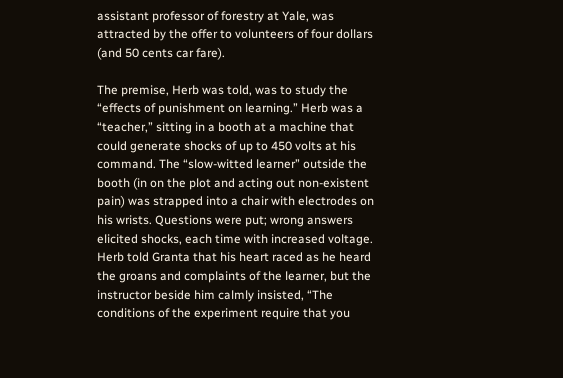assistant professor of forestry at Yale, was attracted by the offer to volunteers of four dollars (and 50 cents car fare).

The premise, Herb was told, was to study the “effects of punishment on learning.” Herb was a “teacher,” sitting in a booth at a machine that could generate shocks of up to 450 volts at his command. The “slow-witted learner” outside the booth (in on the plot and acting out non-existent pain) was strapped into a chair with electrodes on his wrists. Questions were put; wrong answers elicited shocks, each time with increased voltage. Herb told Granta that his heart raced as he heard the groans and complaints of the learner, but the instructor beside him calmly insisted, “The conditions of the experiment require that you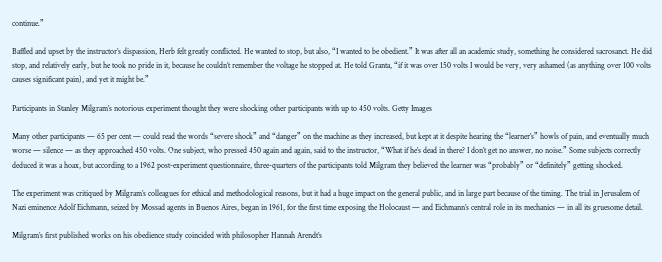continue.”

Baffled and upset by the instructor’s dispassion, Herb felt greatly conflicted. He wanted to stop, but also, “I wanted to be obedient.” It was after all an academic study, something he considered sacrosanct. He did stop, and relatively early, but he took no pride in it, because he couldn’t remember the voltage he stopped at. He told Granta, “if it was over 150 volts I would be very, very ashamed (as anything over 100 volts causes significant pain), and yet it might be.”

Participants in Stanley Milgram’s notorious experiment thought they were shocking other participants with up to 450 volts. Getty Images

Many other participants — 65 per cent — could read the words “severe shock” and “danger” on the machine as they increased, but kept at it despite hearing the “learner’s” howls of pain, and eventually much worse — silence — as they approached 450 volts. One subject, who pressed 450 again and again, said to the instructor, “What if he’s dead in there? I don’t get no answer, no noise.” Some subjects correctly deduced it was a hoax, but according to a 1962 post-experiment questionnaire, three-quarters of the participants told Milgram they believed the learner was “probably” or “definitely” getting shocked.

The experiment was critiqued by Milgram’s colleagues for ethical and methodological reasons, but it had a huge impact on the general public, and in large part because of the timing. The trial in Jerusalem of Nazi eminence Adolf Eichmann, seized by Mossad agents in Buenos Aires, began in 1961, for the first time exposing the Holocaust — and Eichmann’s central role in its mechanics — in all its gruesome detail.

Milgram’s first published works on his obedience study coincided with philosopher Hannah Arendt’s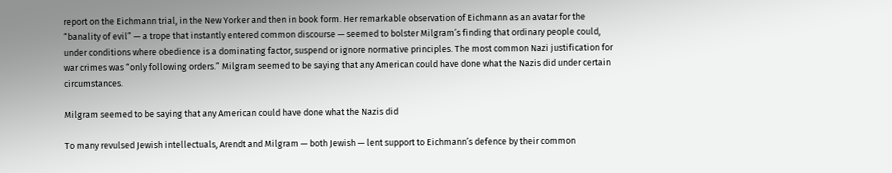report on the Eichmann trial, in the New Yorker and then in book form. Her remarkable observation of Eichmann as an avatar for the “banality of evil” — a trope that instantly entered common discourse — seemed to bolster Milgram’s finding that ordinary people could, under conditions where obedience is a dominating factor, suspend or ignore normative principles. The most common Nazi justification for war crimes was “only following orders.” Milgram seemed to be saying that any American could have done what the Nazis did under certain circumstances.

Milgram seemed to be saying that any American could have done what the Nazis did

To many revulsed Jewish intellectuals, Arendt and Milgram — both Jewish — lent support to Eichmann’s defence by their common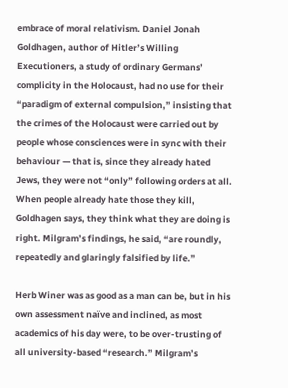embrace of moral relativism. Daniel Jonah Goldhagen, author of Hitler’s Willing Executioners, a study of ordinary Germans’ complicity in the Holocaust, had no use for their “paradigm of external compulsion,” insisting that the crimes of the Holocaust were carried out by people whose consciences were in sync with their behaviour — that is, since they already hated Jews, they were not “only” following orders at all. When people already hate those they kill, Goldhagen says, they think what they are doing is right. Milgram’s findings, he said, “are roundly, repeatedly and glaringly falsified by life.”

Herb Winer was as good as a man can be, but in his own assessment naïve and inclined, as most academics of his day were, to be over-trusting of all university-based “research.” Milgram’s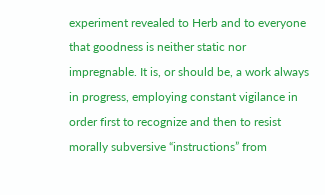experiment revealed to Herb and to everyone that goodness is neither static nor impregnable. It is, or should be, a work always in progress, employing constant vigilance in order first to recognize and then to resist morally subversive “instructions” from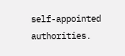self-appointed authorities.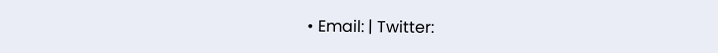• Email: | Twitter: